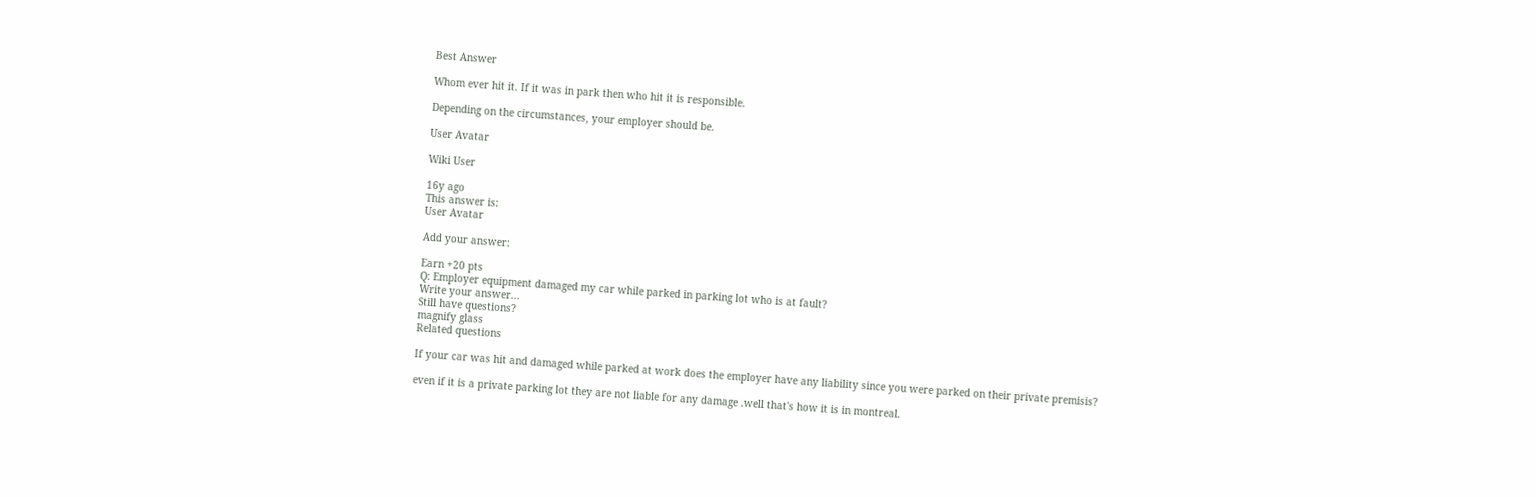Best Answer

Whom ever hit it. If it was in park then who hit it is responsible.

Depending on the circumstances, your employer should be.

User Avatar

Wiki User

16y ago
This answer is:
User Avatar

Add your answer:

Earn +20 pts
Q: Employer equipment damaged my car while parked in parking lot who is at fault?
Write your answer...
Still have questions?
magnify glass
Related questions

If your car was hit and damaged while parked at work does the employer have any liability since you were parked on their private premisis?

even if it is a private parking lot they are not liable for any damage .well that's how it is in montreal.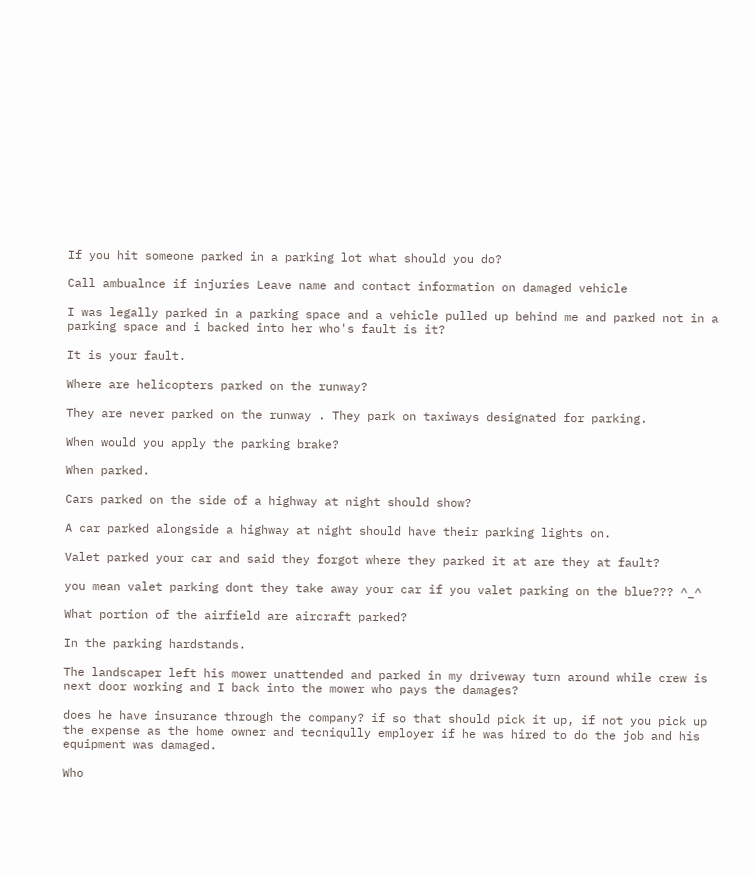If you hit someone parked in a parking lot what should you do?

Call ambualnce if injuries Leave name and contact information on damaged vehicle

I was legally parked in a parking space and a vehicle pulled up behind me and parked not in a parking space and i backed into her who's fault is it?

It is your fault.

Where are helicopters parked on the runway?

They are never parked on the runway . They park on taxiways designated for parking.

When would you apply the parking brake?

When parked.

Cars parked on the side of a highway at night should show?

A car parked alongside a highway at night should have their parking lights on.

Valet parked your car and said they forgot where they parked it at are they at fault?

you mean valet parking dont they take away your car if you valet parking on the blue??? ^_^

What portion of the airfield are aircraft parked?

In the parking hardstands.

The landscaper left his mower unattended and parked in my driveway turn around while crew is next door working and I back into the mower who pays the damages?

does he have insurance through the company? if so that should pick it up, if not you pick up the expense as the home owner and tecniqully employer if he was hired to do the job and his equipment was damaged.

Who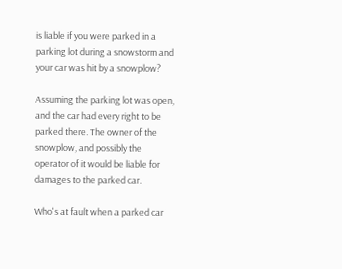is liable if you were parked in a parking lot during a snowstorm and your car was hit by a snowplow?

Assuming the parking lot was open, and the car had every right to be parked there. The owner of the snowplow, and possibly the operator of it would be liable for damages to the parked car.

Who's at fault when a parked car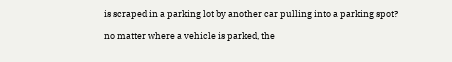is scraped in a parking lot by another car pulling into a parking spot?

no matter where a vehicle is parked, the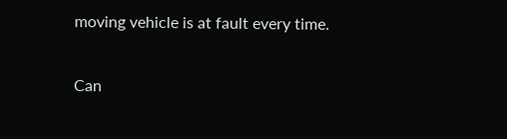moving vehicle is at fault every time.

Can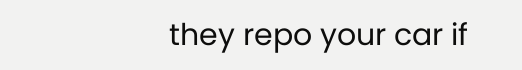they repo your car if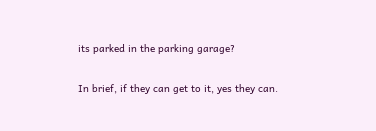its parked in the parking garage?

In brief, if they can get to it, yes they can.